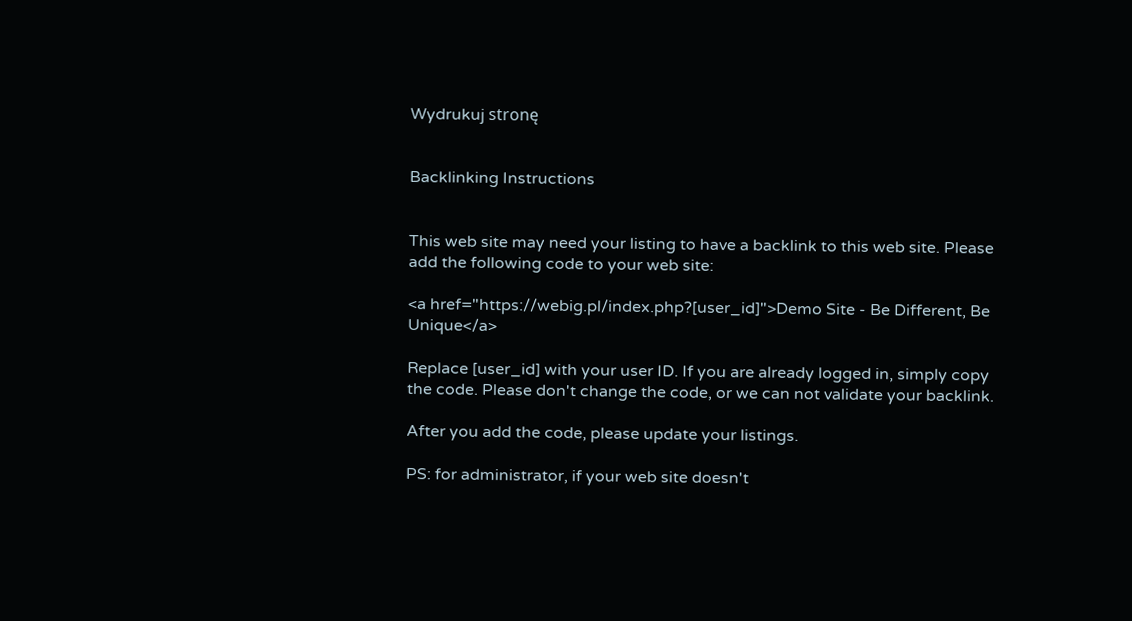Wydrukuj stronę


Backlinking Instructions


This web site may need your listing to have a backlink to this web site. Please add the following code to your web site:

<a href="https://webig.pl/index.php?[user_id]">Demo Site - Be Different, Be Unique</a>

Replace [user_id] with your user ID. If you are already logged in, simply copy the code. Please don't change the code, or we can not validate your backlink.

After you add the code, please update your listings.

PS: for administrator, if your web site doesn't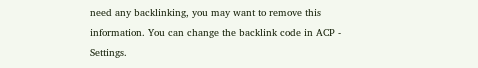need any backlinking, you may want to remove this information. You can change the backlink code in ACP - Settings.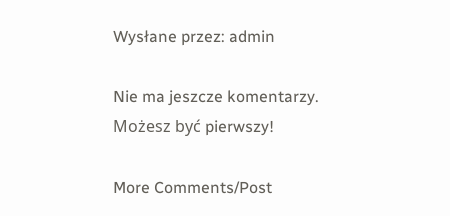Wysłane przez: admin

Nie ma jeszcze komentarzy. Możesz być pierwszy!

More Comments/Post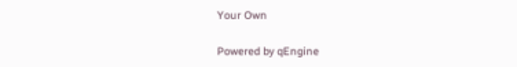Your Own

Powered by qEngine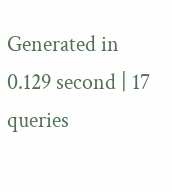Generated in 0.129 second | 17 queries